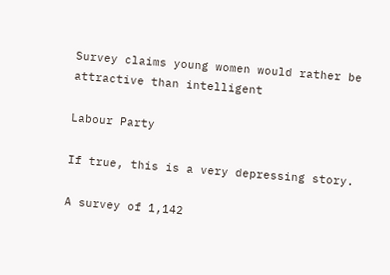Survey claims young women would rather be attractive than intelligent

Labour Party

If true, this is a very depressing story.

A survey of 1,142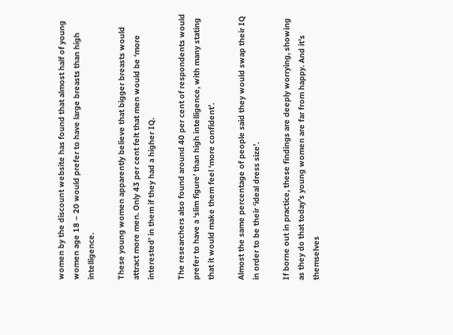women by the discount website has found that almost half of young women age 18 – 20 would prefer to have large breasts than high intelligence.

These young women apparently believe that bigger breasts would attract more men. Only 43 per cent felt that men would be ‘more interested’ in them if they had a higher IQ.

The researchers also found around 40 per cent of respondents would prefer to have a ‘slim figure’ than high intelligence, with many stating that it would make them feel ‘more confident’.

Almost the same percentage of people said they would swap their IQ in order to be their ‘ideal dress size’.

If borne out in practice, these findings are deeply worrying, showing as they do that today’s young women are far from happy. And it’s themselves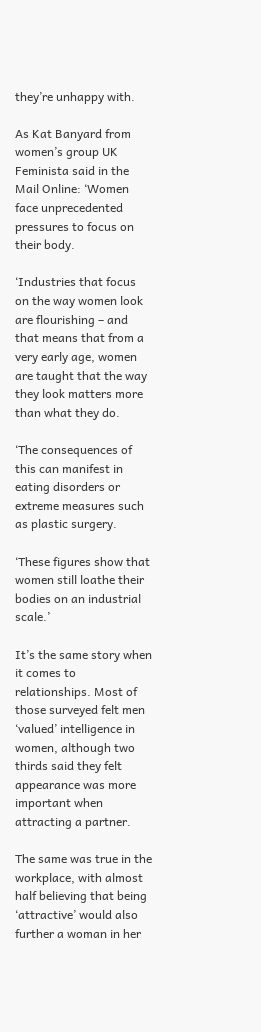they’re unhappy with.

As Kat Banyard from women’s group UK Feminista said in the Mail Online: ‘Women face unprecedented pressures to focus on their body.

‘Industries that focus on the way women look are flourishing – and that means that from a very early age, women are taught that the way they look matters more than what they do.

‘The consequences of this can manifest in eating disorders or extreme measures such as plastic surgery.

‘These figures show that women still loathe their bodies on an industrial scale.’

It’s the same story when it comes to relationships. Most of those surveyed felt men ‘valued’ intelligence in women, although two thirds said they felt appearance was more important when attracting a partner.

The same was true in the workplace, with almost half believing that being ‘attractive’ would also further a woman in her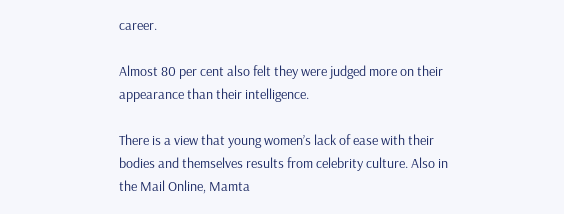career.

Almost 80 per cent also felt they were judged more on their appearance than their intelligence.

There is a view that young women’s lack of ease with their bodies and themselves results from celebrity culture. Also in the Mail Online, Mamta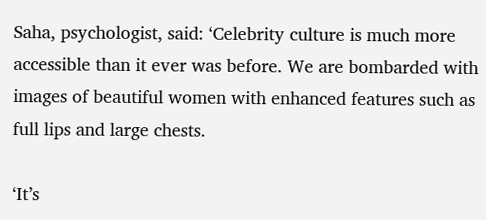Saha, psychologist, said: ‘Celebrity culture is much more accessible than it ever was before. We are bombarded with images of beautiful women with enhanced features such as full lips and large chests.

‘It’s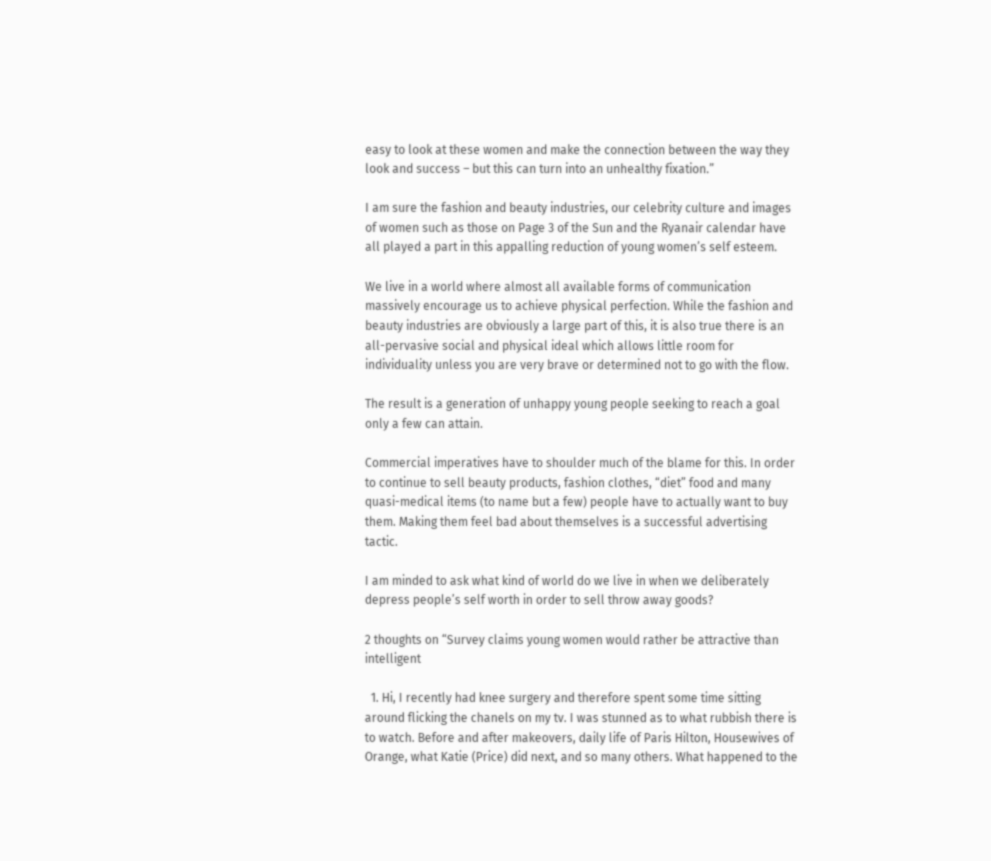easy to look at these women and make the connection between the way they look and success – but this can turn into an unhealthy fixation.”

I am sure the fashion and beauty industries, our celebrity culture and images of women such as those on Page 3 of the Sun and the Ryanair calendar have all played a part in this appalling reduction of young women’s self esteem.

We live in a world where almost all available forms of communication massively encourage us to achieve physical perfection. While the fashion and beauty industries are obviously a large part of this, it is also true there is an all-pervasive social and physical ideal which allows little room for individuality unless you are very brave or determined not to go with the flow.

The result is a generation of unhappy young people seeking to reach a goal only a few can attain.

Commercial imperatives have to shoulder much of the blame for this. In order to continue to sell beauty products, fashion clothes, “diet” food and many quasi-medical items (to name but a few) people have to actually want to buy them. Making them feel bad about themselves is a successful advertising tactic.

I am minded to ask what kind of world do we live in when we deliberately depress people’s self worth in order to sell throw away goods?

2 thoughts on “Survey claims young women would rather be attractive than intelligent

  1. Hi, I recently had knee surgery and therefore spent some time sitting around flicking the chanels on my tv. I was stunned as to what rubbish there is to watch. Before and after makeovers, daily life of Paris Hilton, Housewives of Orange, what Katie (Price) did next, and so many others. What happened to the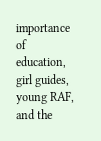importance of education, girl guides, young RAF, and the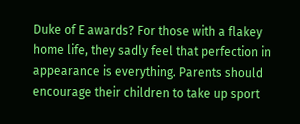Duke of E awards? For those with a flakey home life, they sadly feel that perfection in appearance is everything. Parents should encourage their children to take up sport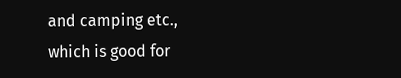and camping etc., which is good for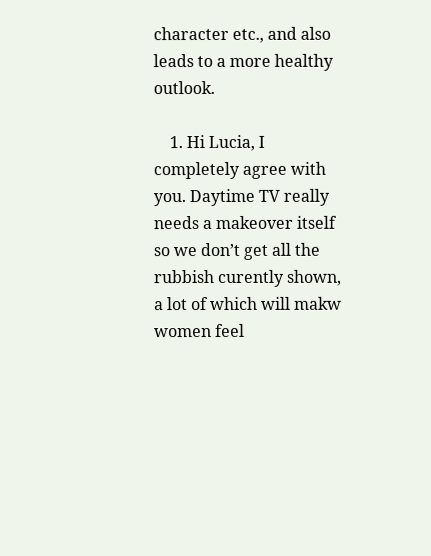character etc., and also leads to a more healthy outlook.

    1. Hi Lucia, I completely agree with you. Daytime TV really needs a makeover itself so we don’t get all the rubbish curently shown, a lot of which will makw women feel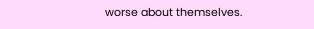worse about themselves.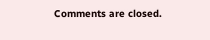Comments are closed.